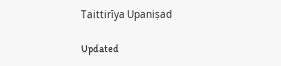Taittirīya Upaniṣad

Updated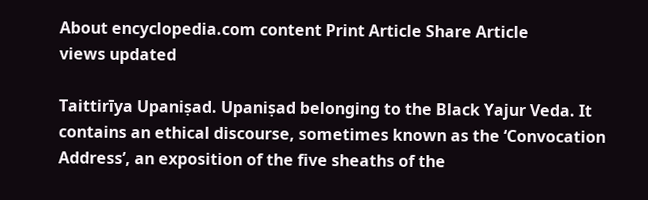About encyclopedia.com content Print Article Share Article
views updated

Taittirīya Upaniṣad. Upaniṣad belonging to the Black Yajur Veda. It contains an ethical discourse, sometimes known as the ‘Convocation Address’, an exposition of the five sheaths of the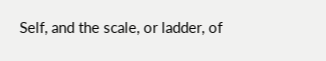Self, and the scale, or ladder, of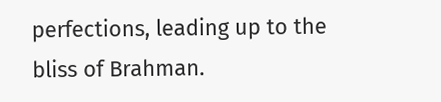perfections, leading up to the bliss of Brahman.